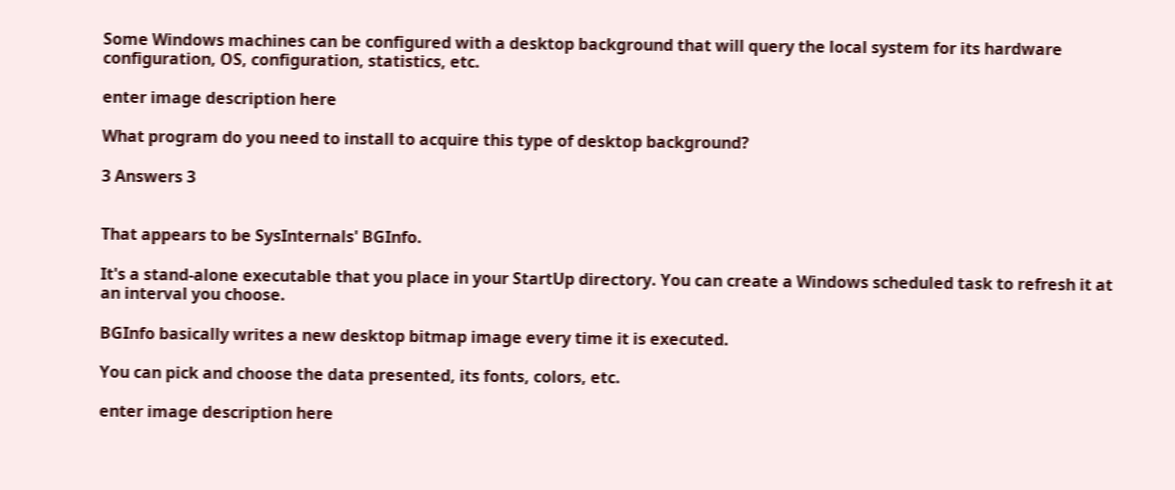Some Windows machines can be configured with a desktop background that will query the local system for its hardware configuration, OS, configuration, statistics, etc.

enter image description here

What program do you need to install to acquire this type of desktop background?

3 Answers 3


That appears to be SysInternals' BGInfo.

It's a stand-alone executable that you place in your StartUp directory. You can create a Windows scheduled task to refresh it at an interval you choose.

BGInfo basically writes a new desktop bitmap image every time it is executed.

You can pick and choose the data presented, its fonts, colors, etc.

enter image description here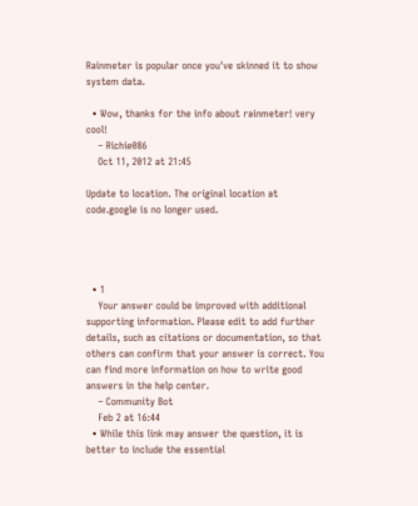Rainmeter is popular once you've skinned it to show system data.

  • Wow, thanks for the info about rainmeter! very cool!
    – Richie086
    Oct 11, 2012 at 21:45

Update to location. The original location at code.google is no longer used.




  • 1
    Your answer could be improved with additional supporting information. Please edit to add further details, such as citations or documentation, so that others can confirm that your answer is correct. You can find more information on how to write good answers in the help center.
    – Community Bot
    Feb 2 at 16:44
  • While this link may answer the question, it is better to include the essential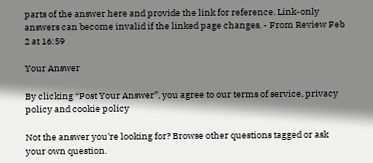parts of the answer here and provide the link for reference. Link-only answers can become invalid if the linked page changes. - From Review Feb 2 at 16:59

Your Answer

By clicking “Post Your Answer”, you agree to our terms of service, privacy policy and cookie policy

Not the answer you're looking for? Browse other questions tagged or ask your own question.